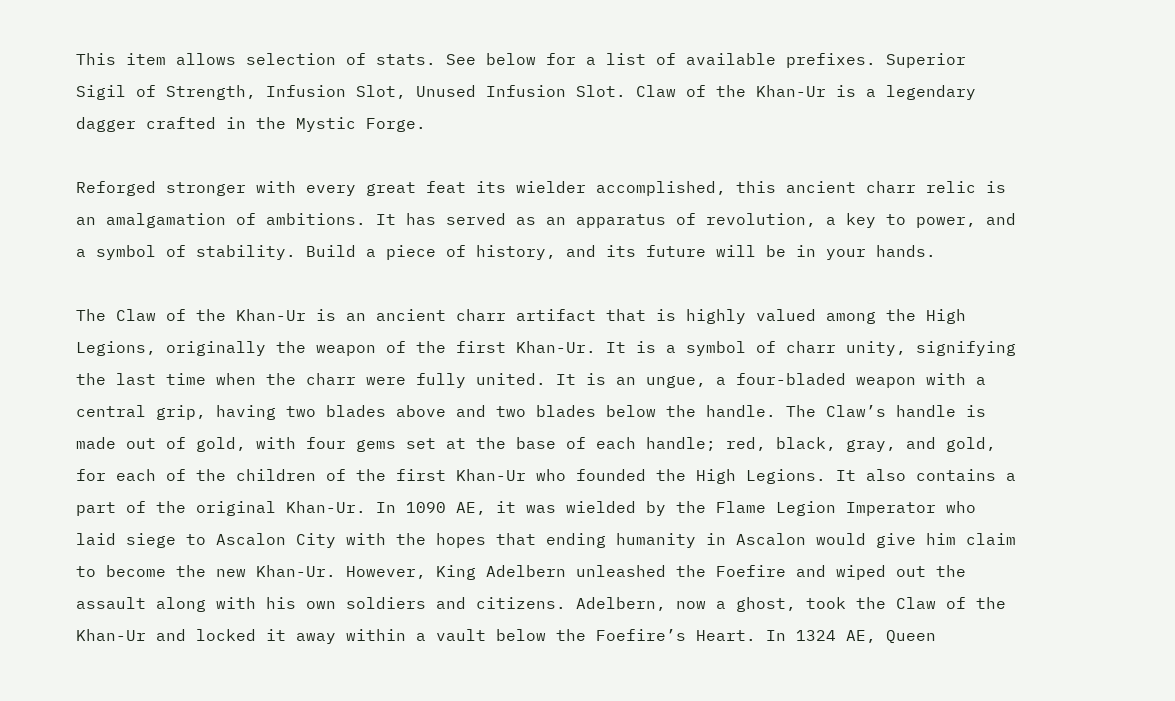This item allows selection of stats. See below for a list of available prefixes. Superior Sigil of Strength, Infusion Slot, Unused Infusion Slot. Claw of the Khan-Ur is a legendary dagger crafted in the Mystic Forge.

Reforged stronger with every great feat its wielder accomplished, this ancient charr relic is an amalgamation of ambitions. It has served as an apparatus of revolution, a key to power, and a symbol of stability. Build a piece of history, and its future will be in your hands.

The Claw of the Khan-Ur is an ancient charr artifact that is highly valued among the High Legions, originally the weapon of the first Khan-Ur. It is a symbol of charr unity, signifying the last time when the charr were fully united. It is an ungue, a four-bladed weapon with a central grip, having two blades above and two blades below the handle. The Claw’s handle is made out of gold, with four gems set at the base of each handle; red, black, gray, and gold, for each of the children of the first Khan-Ur who founded the High Legions. It also contains a part of the original Khan-Ur. In 1090 AE, it was wielded by the Flame Legion Imperator who laid siege to Ascalon City with the hopes that ending humanity in Ascalon would give him claim to become the new Khan-Ur. However, King Adelbern unleashed the Foefire and wiped out the assault along with his own soldiers and citizens. Adelbern, now a ghost, took the Claw of the Khan-Ur and locked it away within a vault below the Foefire’s Heart. In 1324 AE, Queen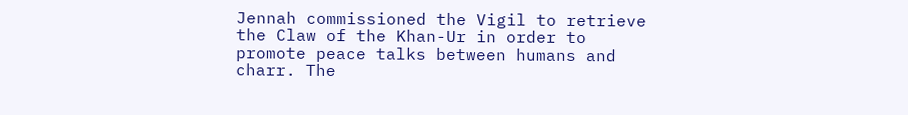Jennah commissioned the Vigil to retrieve the Claw of the Khan-Ur in order to promote peace talks between humans and charr. The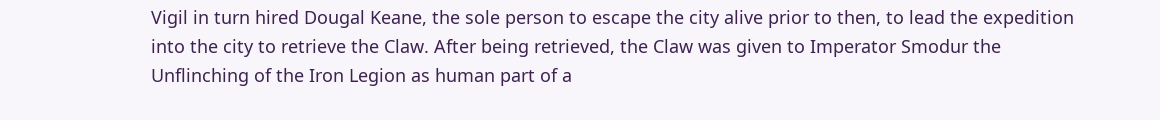Vigil in turn hired Dougal Keane, the sole person to escape the city alive prior to then, to lead the expedition into the city to retrieve the Claw. After being retrieved, the Claw was given to Imperator Smodur the Unflinching of the Iron Legion as human part of a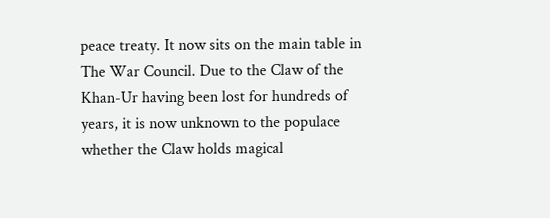peace treaty. It now sits on the main table in The War Council. Due to the Claw of the Khan-Ur having been lost for hundreds of years, it is now unknown to the populace whether the Claw holds magical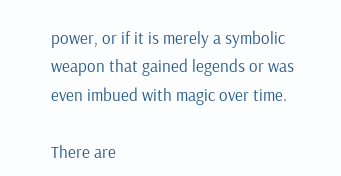power, or if it is merely a symbolic weapon that gained legends or was even imbued with magic over time.

There are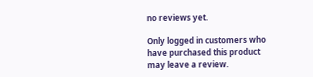no reviews yet.

Only logged in customers who have purchased this product may leave a review.